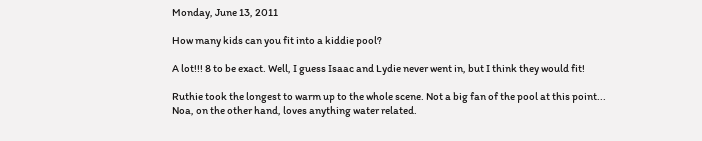Monday, June 13, 2011

How many kids can you fit into a kiddie pool?

A lot!!! 8 to be exact. Well, I guess Isaac and Lydie never went in, but I think they would fit!

Ruthie took the longest to warm up to the whole scene. Not a big fan of the pool at this point...
Noa, on the other hand, loves anything water related.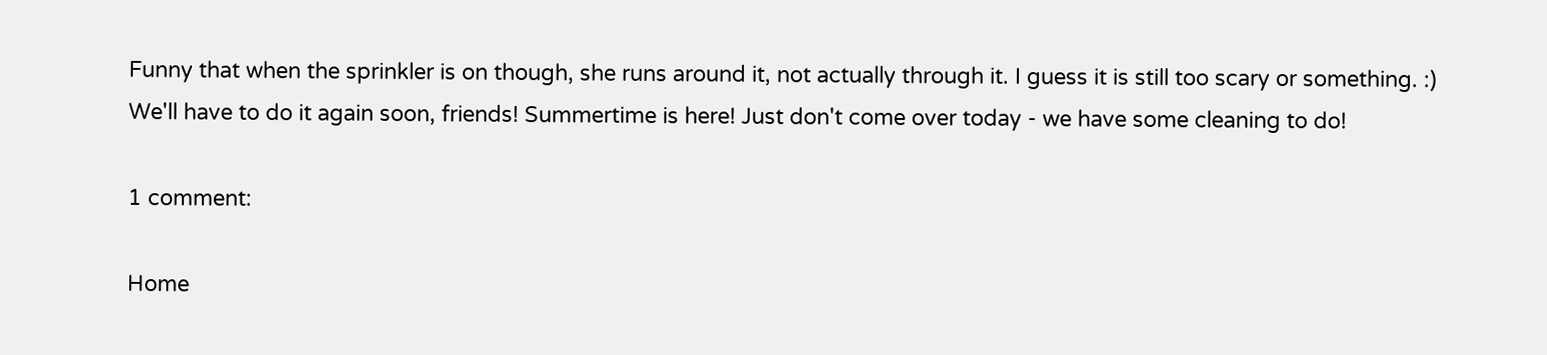Funny that when the sprinkler is on though, she runs around it, not actually through it. I guess it is still too scary or something. :)
We'll have to do it again soon, friends! Summertime is here! Just don't come over today - we have some cleaning to do!

1 comment:

Home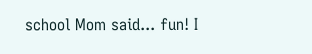school Mom said... fun! I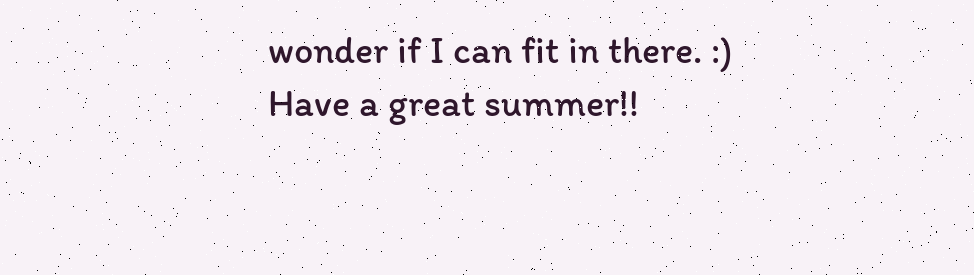wonder if I can fit in there. :)
Have a great summer!!